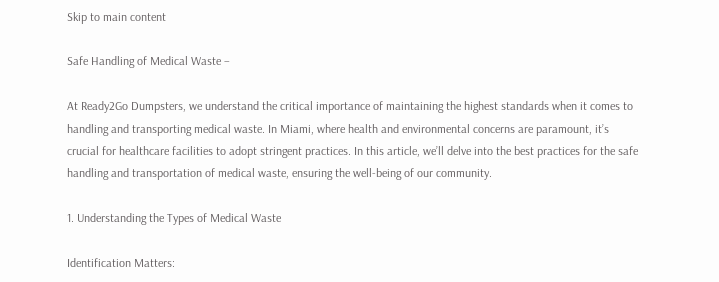Skip to main content

Safe Handling of Medical Waste –

At Ready2Go Dumpsters, we understand the critical importance of maintaining the highest standards when it comes to handling and transporting medical waste. In Miami, where health and environmental concerns are paramount, it’s crucial for healthcare facilities to adopt stringent practices. In this article, we’ll delve into the best practices for the safe handling and transportation of medical waste, ensuring the well-being of our community.

1. Understanding the Types of Medical Waste

Identification Matters: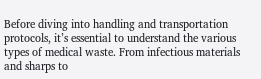Before diving into handling and transportation protocols, it’s essential to understand the various types of medical waste. From infectious materials and sharps to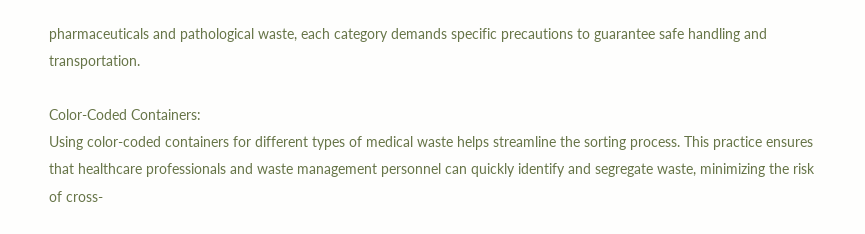pharmaceuticals and pathological waste, each category demands specific precautions to guarantee safe handling and transportation.

Color-Coded Containers:
Using color-coded containers for different types of medical waste helps streamline the sorting process. This practice ensures that healthcare professionals and waste management personnel can quickly identify and segregate waste, minimizing the risk of cross-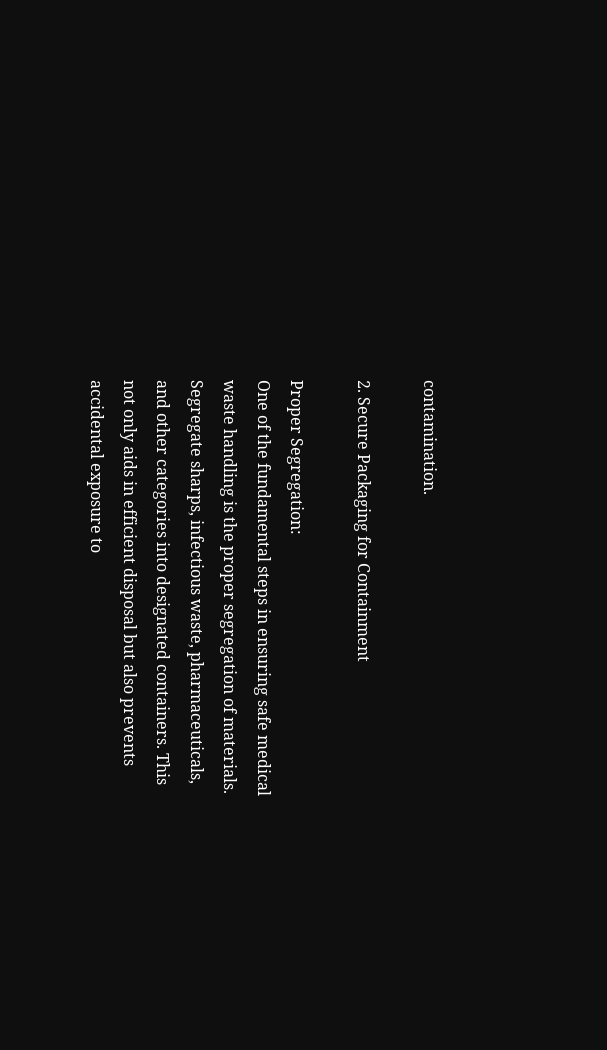contamination.

2. Secure Packaging for Containment

Proper Segregation:
One of the fundamental steps in ensuring safe medical waste handling is the proper segregation of materials. Segregate sharps, infectious waste, pharmaceuticals, and other categories into designated containers. This not only aids in efficient disposal but also prevents accidental exposure to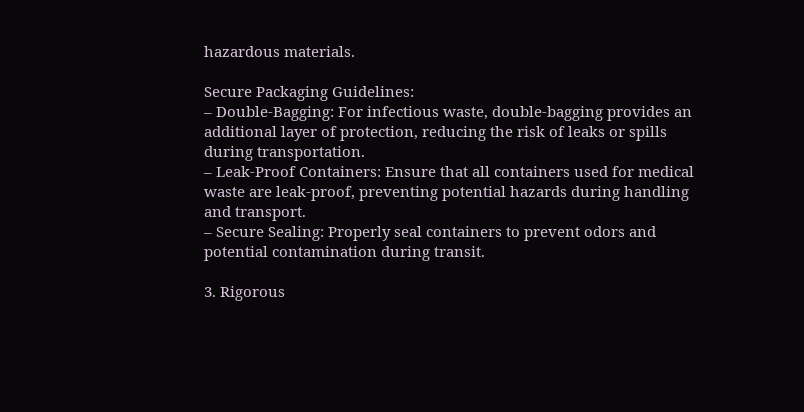hazardous materials.

Secure Packaging Guidelines:
– Double-Bagging: For infectious waste, double-bagging provides an additional layer of protection, reducing the risk of leaks or spills during transportation.
– Leak-Proof Containers: Ensure that all containers used for medical waste are leak-proof, preventing potential hazards during handling and transport.
– Secure Sealing: Properly seal containers to prevent odors and potential contamination during transit.

3. Rigorous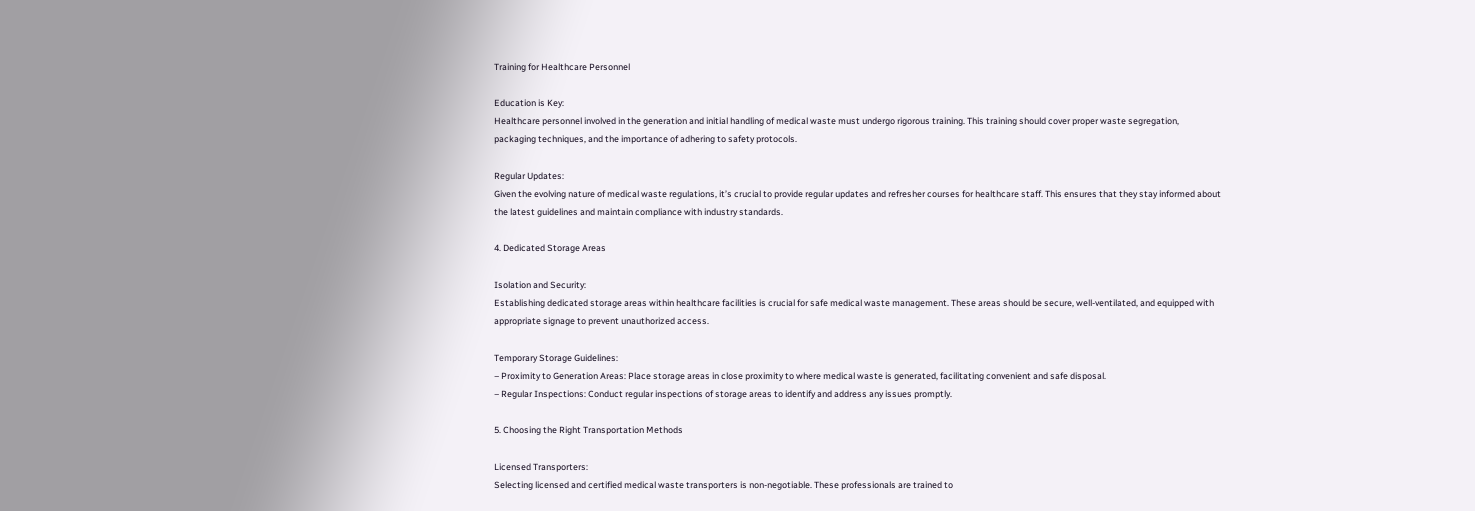Training for Healthcare Personnel

Education is Key:
Healthcare personnel involved in the generation and initial handling of medical waste must undergo rigorous training. This training should cover proper waste segregation, packaging techniques, and the importance of adhering to safety protocols.

Regular Updates:
Given the evolving nature of medical waste regulations, it’s crucial to provide regular updates and refresher courses for healthcare staff. This ensures that they stay informed about the latest guidelines and maintain compliance with industry standards.

4. Dedicated Storage Areas

Isolation and Security:
Establishing dedicated storage areas within healthcare facilities is crucial for safe medical waste management. These areas should be secure, well-ventilated, and equipped with appropriate signage to prevent unauthorized access.

Temporary Storage Guidelines:
– Proximity to Generation Areas: Place storage areas in close proximity to where medical waste is generated, facilitating convenient and safe disposal.
– Regular Inspections: Conduct regular inspections of storage areas to identify and address any issues promptly.

5. Choosing the Right Transportation Methods

Licensed Transporters:
Selecting licensed and certified medical waste transporters is non-negotiable. These professionals are trained to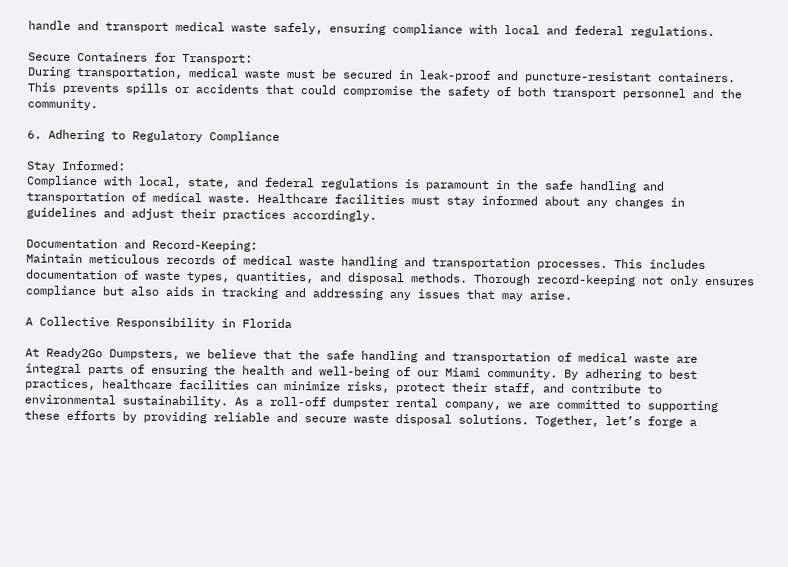handle and transport medical waste safely, ensuring compliance with local and federal regulations.

Secure Containers for Transport:
During transportation, medical waste must be secured in leak-proof and puncture-resistant containers. This prevents spills or accidents that could compromise the safety of both transport personnel and the community.

6. Adhering to Regulatory Compliance

Stay Informed:
Compliance with local, state, and federal regulations is paramount in the safe handling and transportation of medical waste. Healthcare facilities must stay informed about any changes in guidelines and adjust their practices accordingly.

Documentation and Record-Keeping:
Maintain meticulous records of medical waste handling and transportation processes. This includes documentation of waste types, quantities, and disposal methods. Thorough record-keeping not only ensures compliance but also aids in tracking and addressing any issues that may arise.

A Collective Responsibility in Florida

At Ready2Go Dumpsters, we believe that the safe handling and transportation of medical waste are integral parts of ensuring the health and well-being of our Miami community. By adhering to best practices, healthcare facilities can minimize risks, protect their staff, and contribute to environmental sustainability. As a roll-off dumpster rental company, we are committed to supporting these efforts by providing reliable and secure waste disposal solutions. Together, let’s forge a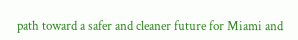path toward a safer and cleaner future for Miami and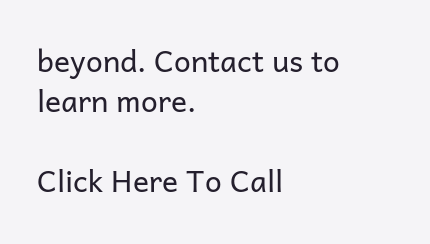beyond. Contact us to learn more.

Click Here To Call